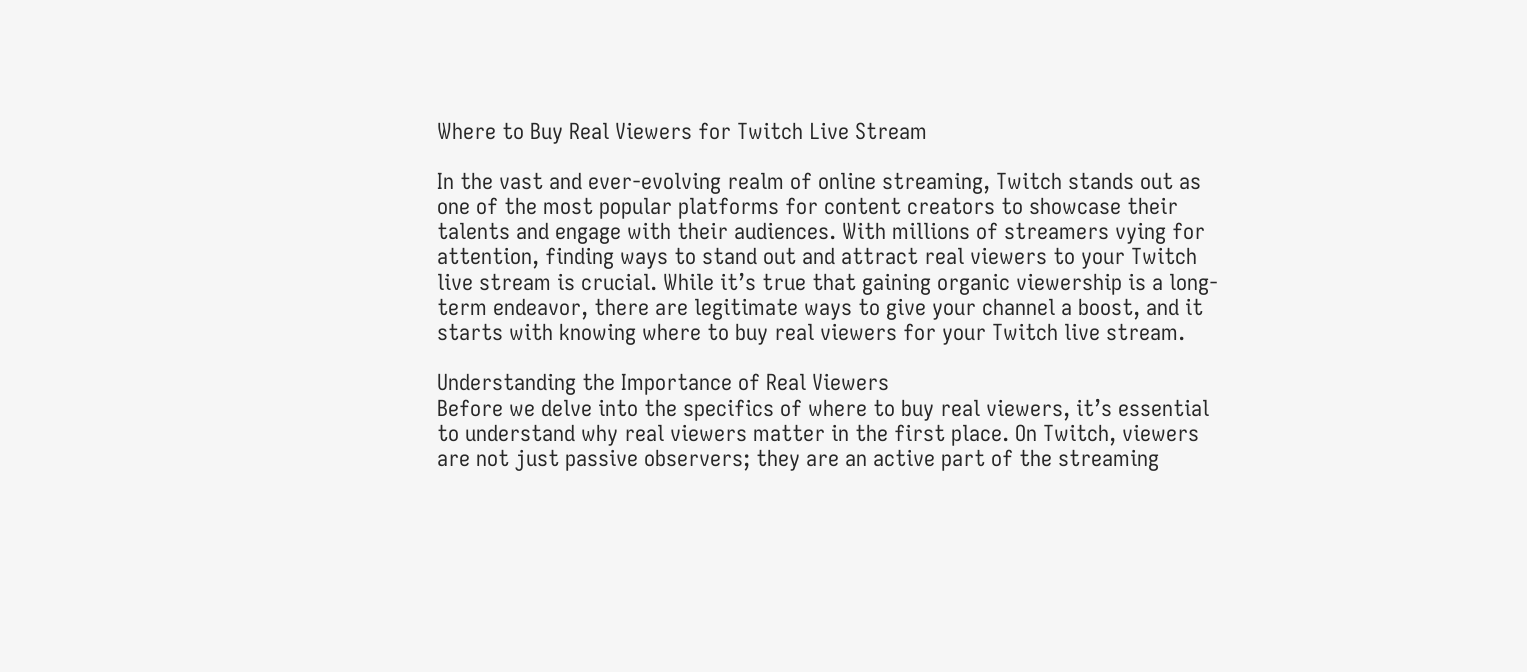Where to Buy Real Viewers for Twitch Live Stream

In the vast and ever-evolving realm of online streaming, Twitch stands out as one of the most popular platforms for content creators to showcase their talents and engage with their audiences. With millions of streamers vying for attention, finding ways to stand out and attract real viewers to your Twitch live stream is crucial. While it’s true that gaining organic viewership is a long-term endeavor, there are legitimate ways to give your channel a boost, and it starts with knowing where to buy real viewers for your Twitch live stream.

Understanding the Importance of Real Viewers
Before we delve into the specifics of where to buy real viewers, it’s essential to understand why real viewers matter in the first place. On Twitch, viewers are not just passive observers; they are an active part of the streaming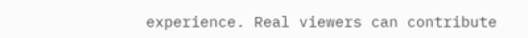experience. Real viewers can contribute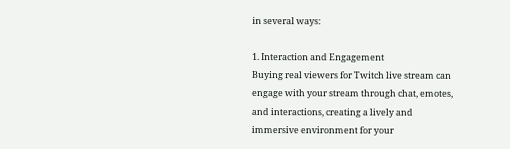in several ways:

1. Interaction and Engagement
Buying real viewers for Twitch live stream can engage with your stream through chat, emotes, and interactions, creating a lively and immersive environment for your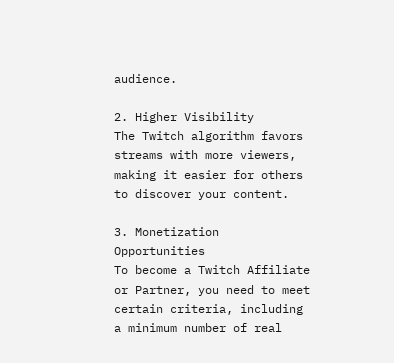audience.

2. Higher Visibility
The Twitch algorithm favors streams with more viewers, making it easier for others to discover your content.

3. Monetization Opportunities
To become a Twitch Affiliate or Partner, you need to meet certain criteria, including a minimum number of real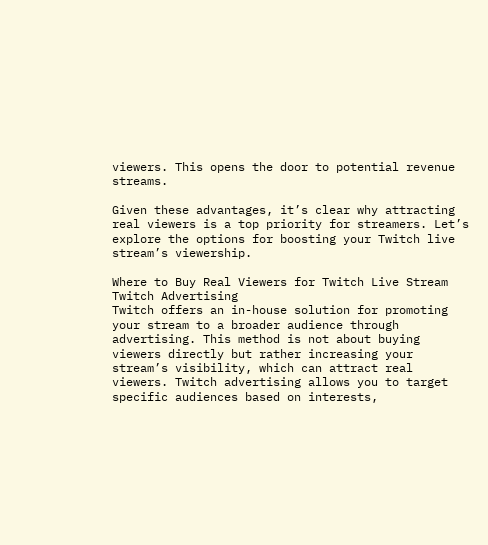viewers. This opens the door to potential revenue streams.

Given these advantages, it’s clear why attracting real viewers is a top priority for streamers. Let’s explore the options for boosting your Twitch live stream’s viewership.

Where to Buy Real Viewers for Twitch Live Stream
Twitch Advertising
Twitch offers an in-house solution for promoting your stream to a broader audience through advertising. This method is not about buying viewers directly but rather increasing your stream’s visibility, which can attract real viewers. Twitch advertising allows you to target specific audiences based on interests,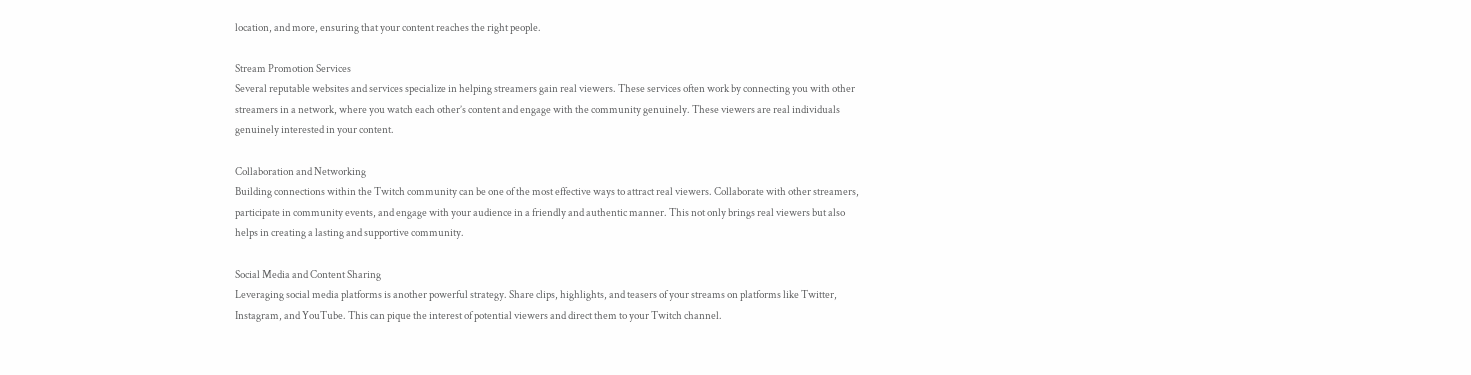location, and more, ensuring that your content reaches the right people.

Stream Promotion Services
Several reputable websites and services specialize in helping streamers gain real viewers. These services often work by connecting you with other streamers in a network, where you watch each other’s content and engage with the community genuinely. These viewers are real individuals genuinely interested in your content.

Collaboration and Networking
Building connections within the Twitch community can be one of the most effective ways to attract real viewers. Collaborate with other streamers, participate in community events, and engage with your audience in a friendly and authentic manner. This not only brings real viewers but also helps in creating a lasting and supportive community.

Social Media and Content Sharing
Leveraging social media platforms is another powerful strategy. Share clips, highlights, and teasers of your streams on platforms like Twitter, Instagram, and YouTube. This can pique the interest of potential viewers and direct them to your Twitch channel.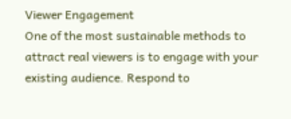Viewer Engagement
One of the most sustainable methods to attract real viewers is to engage with your existing audience. Respond to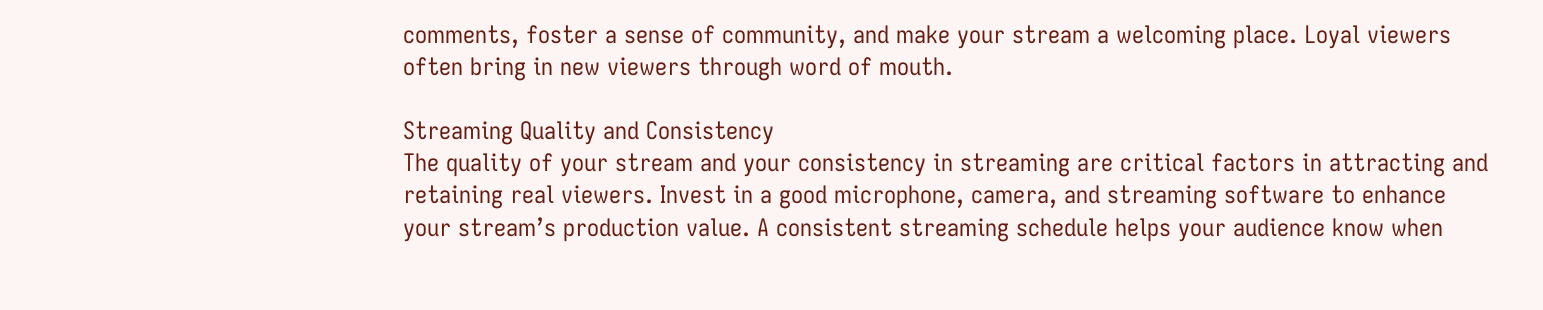comments, foster a sense of community, and make your stream a welcoming place. Loyal viewers often bring in new viewers through word of mouth.

Streaming Quality and Consistency
The quality of your stream and your consistency in streaming are critical factors in attracting and retaining real viewers. Invest in a good microphone, camera, and streaming software to enhance your stream’s production value. A consistent streaming schedule helps your audience know when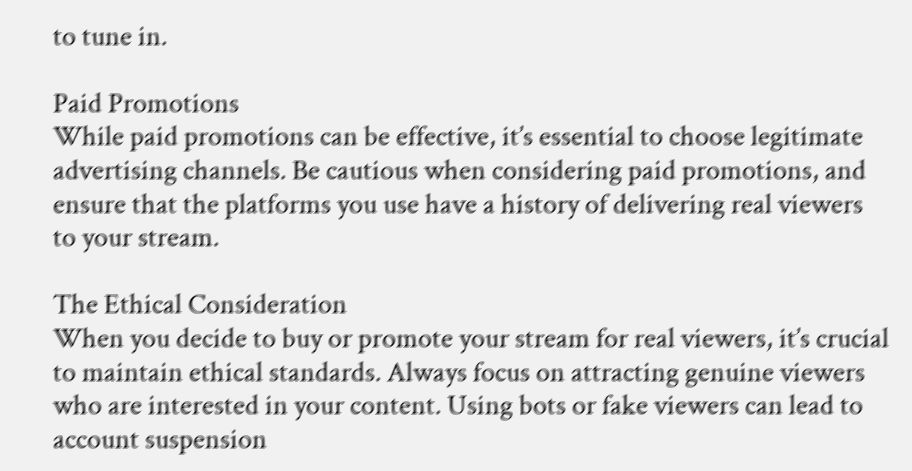to tune in.

Paid Promotions
While paid promotions can be effective, it’s essential to choose legitimate advertising channels. Be cautious when considering paid promotions, and ensure that the platforms you use have a history of delivering real viewers to your stream.

The Ethical Consideration
When you decide to buy or promote your stream for real viewers, it’s crucial to maintain ethical standards. Always focus on attracting genuine viewers who are interested in your content. Using bots or fake viewers can lead to account suspension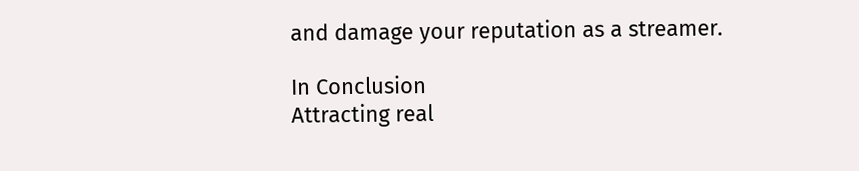and damage your reputation as a streamer.

In Conclusion
Attracting real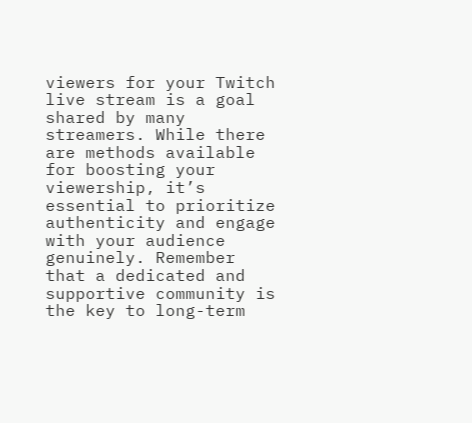viewers for your Twitch live stream is a goal shared by many streamers. While there are methods available for boosting your viewership, it’s essential to prioritize authenticity and engage with your audience genuinely. Remember that a dedicated and supportive community is the key to long-term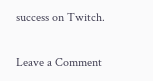success on Twitch.

Leave a Comment